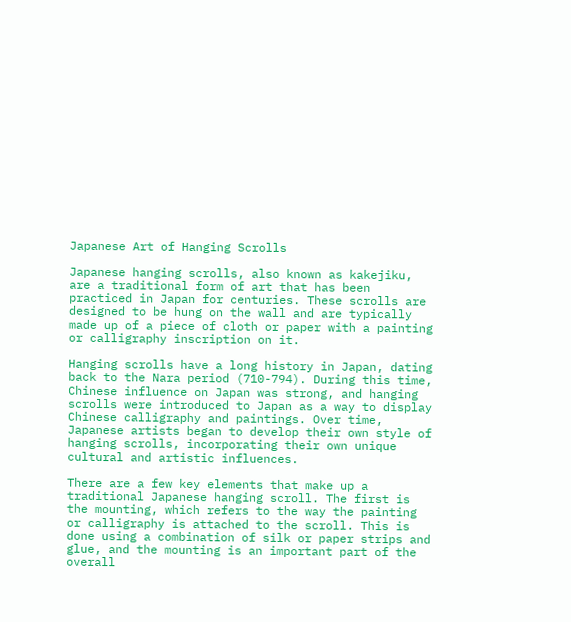Japanese Art of Hanging Scrolls

Japanese hanging scrolls, also known as kakejiku, are a traditional form of art that has been practiced in Japan for centuries. These scrolls are designed to be hung on the wall and are typically made up of a piece of cloth or paper with a painting or calligraphy inscription on it.

Hanging scrolls have a long history in Japan, dating back to the Nara period (710-794). During this time, Chinese influence on Japan was strong, and hanging scrolls were introduced to Japan as a way to display Chinese calligraphy and paintings. Over time, Japanese artists began to develop their own style of hanging scrolls, incorporating their own unique cultural and artistic influences.

There are a few key elements that make up a traditional Japanese hanging scroll. The first is the mounting, which refers to the way the painting or calligraphy is attached to the scroll. This is done using a combination of silk or paper strips and glue, and the mounting is an important part of the overall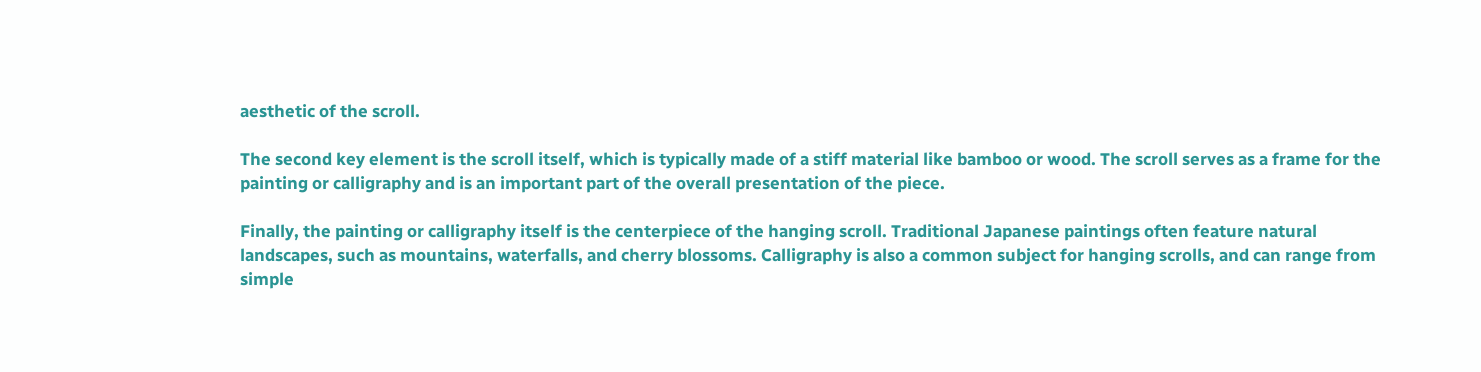aesthetic of the scroll.

The second key element is the scroll itself, which is typically made of a stiff material like bamboo or wood. The scroll serves as a frame for the painting or calligraphy and is an important part of the overall presentation of the piece.

Finally, the painting or calligraphy itself is the centerpiece of the hanging scroll. Traditional Japanese paintings often feature natural landscapes, such as mountains, waterfalls, and cherry blossoms. Calligraphy is also a common subject for hanging scrolls, and can range from simple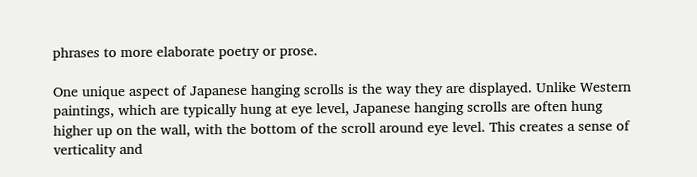phrases to more elaborate poetry or prose.

One unique aspect of Japanese hanging scrolls is the way they are displayed. Unlike Western paintings, which are typically hung at eye level, Japanese hanging scrolls are often hung higher up on the wall, with the bottom of the scroll around eye level. This creates a sense of verticality and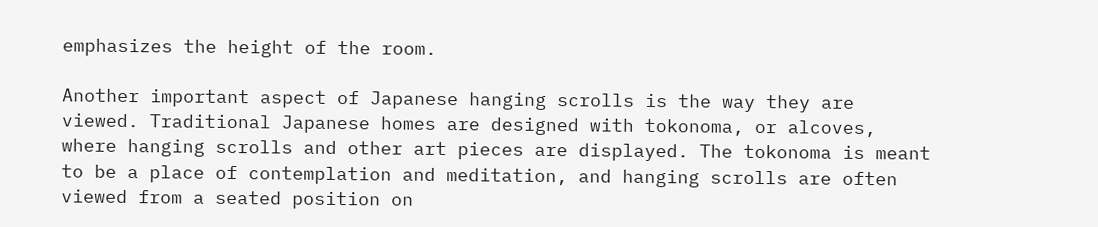emphasizes the height of the room.

Another important aspect of Japanese hanging scrolls is the way they are viewed. Traditional Japanese homes are designed with tokonoma, or alcoves, where hanging scrolls and other art pieces are displayed. The tokonoma is meant to be a place of contemplation and meditation, and hanging scrolls are often viewed from a seated position on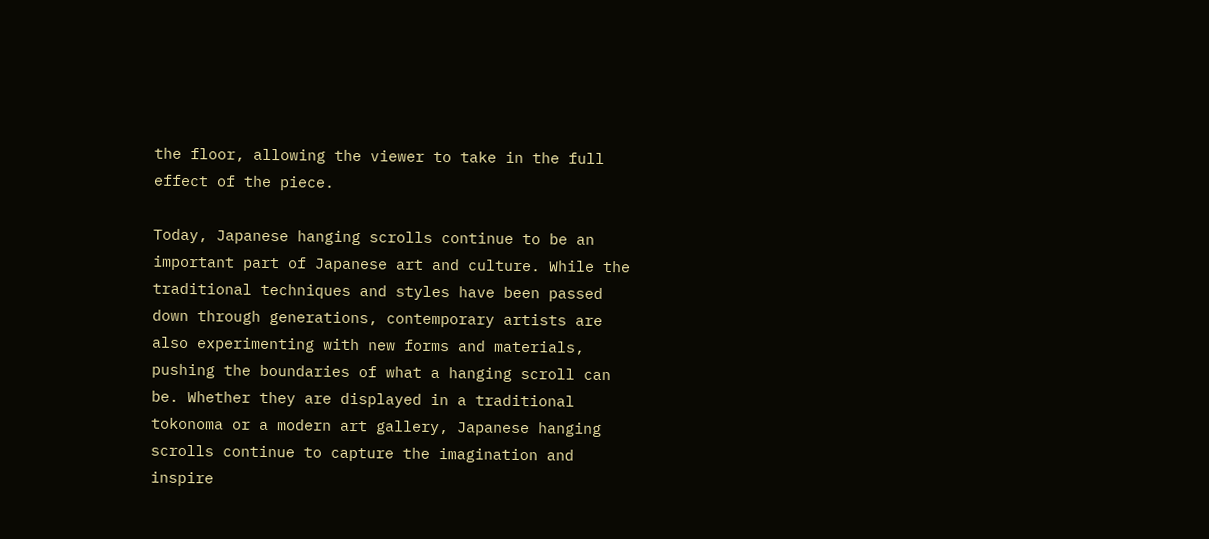the floor, allowing the viewer to take in the full effect of the piece.

Today, Japanese hanging scrolls continue to be an important part of Japanese art and culture. While the traditional techniques and styles have been passed down through generations, contemporary artists are also experimenting with new forms and materials, pushing the boundaries of what a hanging scroll can be. Whether they are displayed in a traditional tokonoma or a modern art gallery, Japanese hanging scrolls continue to capture the imagination and inspire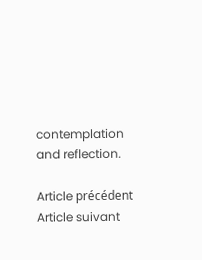contemplation and reflection.

Article précédent Article suivant